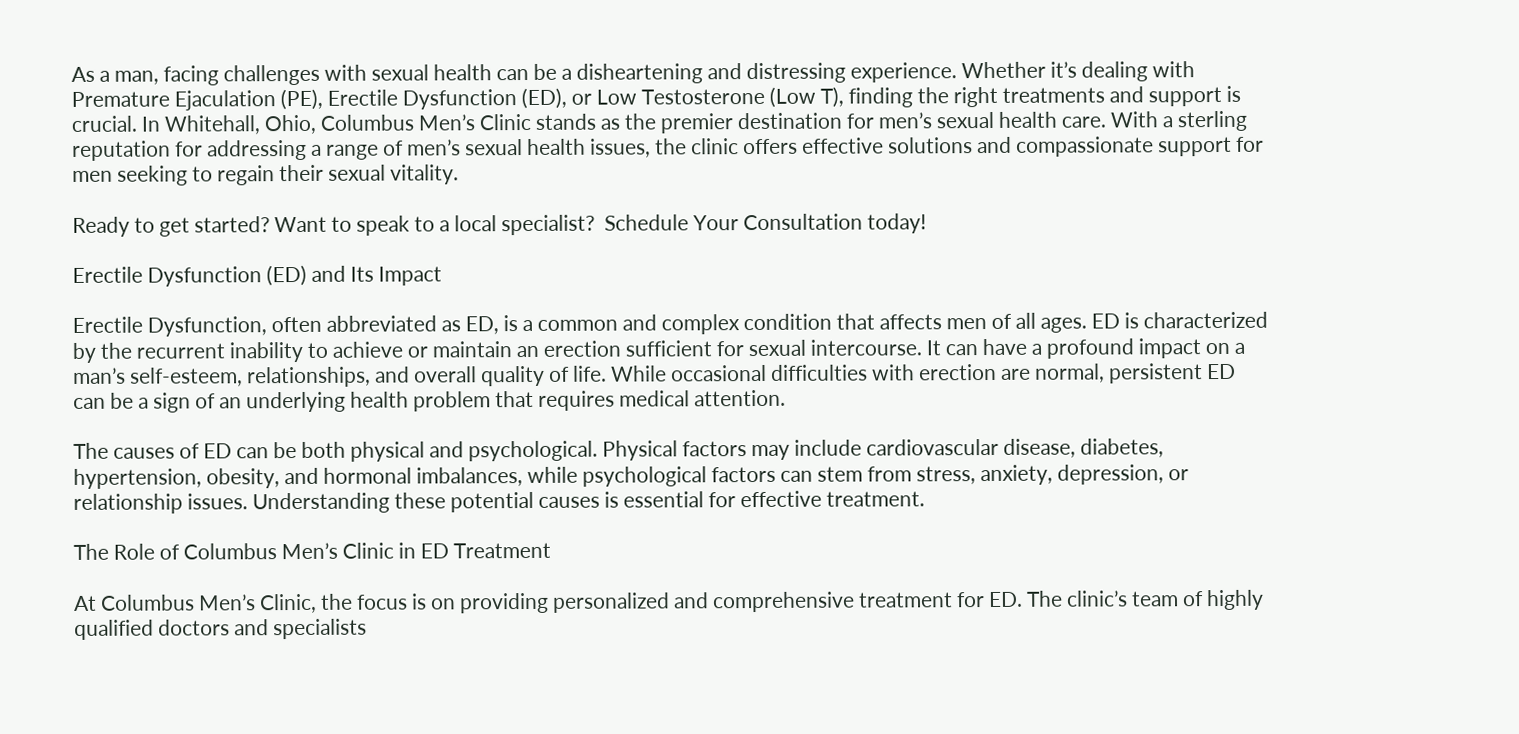As a man, facing challenges with sexual health can be a disheartening and distressing experience. Whether it’s dealing with Premature Ejaculation (PE), Erectile Dysfunction (ED), or Low Testosterone (Low T), finding the right treatments and support is crucial. In Whitehall, Ohio, Columbus Men’s Clinic stands as the premier destination for men’s sexual health care. With a sterling reputation for addressing a range of men’s sexual health issues, the clinic offers effective solutions and compassionate support for men seeking to regain their sexual vitality.

Ready to get started? Want to speak to a local specialist?  Schedule Your Consultation today!

Erectile Dysfunction (ED) and Its Impact

Erectile Dysfunction, often abbreviated as ED, is a common and complex condition that affects men of all ages. ED is characterized by the recurrent inability to achieve or maintain an erection sufficient for sexual intercourse. It can have a profound impact on a man’s self-esteem, relationships, and overall quality of life. While occasional difficulties with erection are normal, persistent ED can be a sign of an underlying health problem that requires medical attention.

The causes of ED can be both physical and psychological. Physical factors may include cardiovascular disease, diabetes, hypertension, obesity, and hormonal imbalances, while psychological factors can stem from stress, anxiety, depression, or relationship issues. Understanding these potential causes is essential for effective treatment.

The Role of Columbus Men’s Clinic in ED Treatment

At Columbus Men’s Clinic, the focus is on providing personalized and comprehensive treatment for ED. The clinic’s team of highly qualified doctors and specialists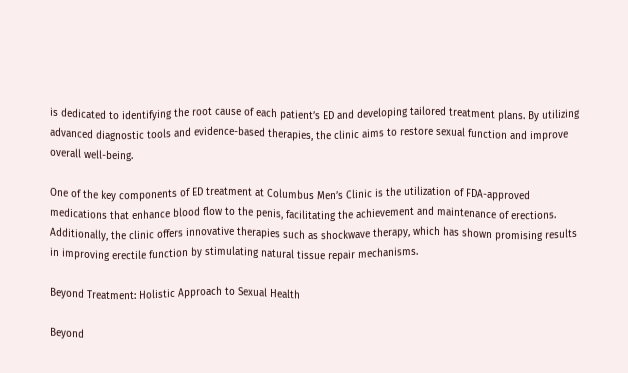is dedicated to identifying the root cause of each patient’s ED and developing tailored treatment plans. By utilizing advanced diagnostic tools and evidence-based therapies, the clinic aims to restore sexual function and improve overall well-being.

One of the key components of ED treatment at Columbus Men’s Clinic is the utilization of FDA-approved medications that enhance blood flow to the penis, facilitating the achievement and maintenance of erections. Additionally, the clinic offers innovative therapies such as shockwave therapy, which has shown promising results in improving erectile function by stimulating natural tissue repair mechanisms.

Beyond Treatment: Holistic Approach to Sexual Health

Beyond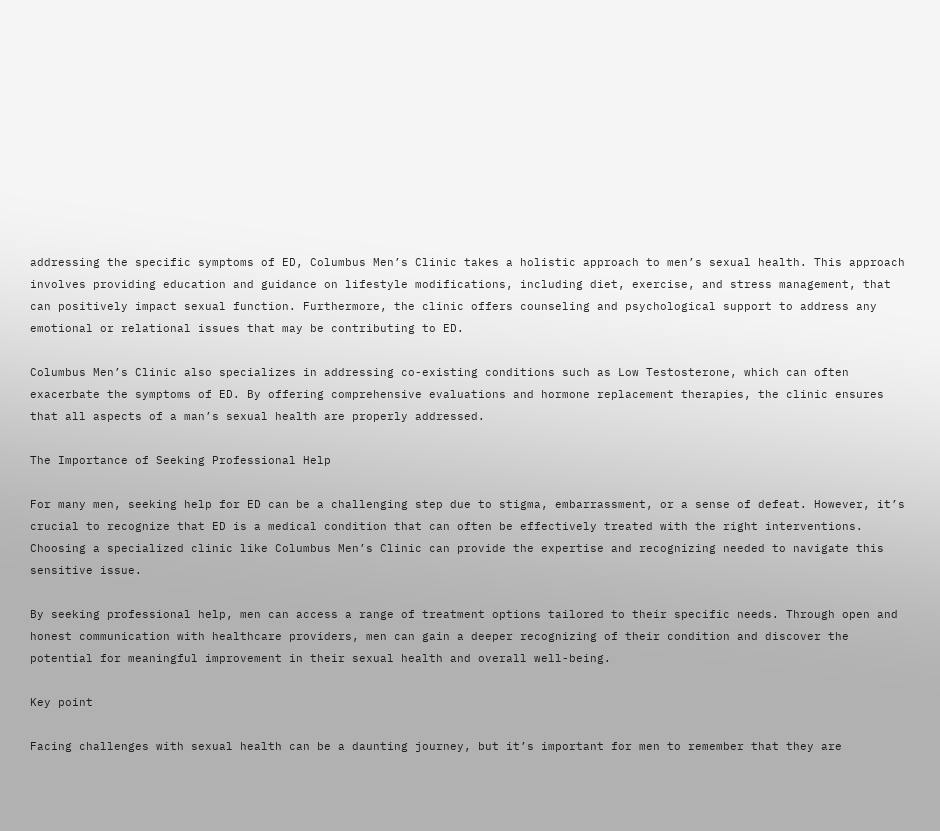addressing the specific symptoms of ED, Columbus Men’s Clinic takes a holistic approach to men’s sexual health. This approach involves providing education and guidance on lifestyle modifications, including diet, exercise, and stress management, that can positively impact sexual function. Furthermore, the clinic offers counseling and psychological support to address any emotional or relational issues that may be contributing to ED.

Columbus Men’s Clinic also specializes in addressing co-existing conditions such as Low Testosterone, which can often exacerbate the symptoms of ED. By offering comprehensive evaluations and hormone replacement therapies, the clinic ensures that all aspects of a man’s sexual health are properly addressed.

The Importance of Seeking Professional Help

For many men, seeking help for ED can be a challenging step due to stigma, embarrassment, or a sense of defeat. However, it’s crucial to recognize that ED is a medical condition that can often be effectively treated with the right interventions. Choosing a specialized clinic like Columbus Men’s Clinic can provide the expertise and recognizing needed to navigate this sensitive issue.

By seeking professional help, men can access a range of treatment options tailored to their specific needs. Through open and honest communication with healthcare providers, men can gain a deeper recognizing of their condition and discover the potential for meaningful improvement in their sexual health and overall well-being.

Key point

Facing challenges with sexual health can be a daunting journey, but it’s important for men to remember that they are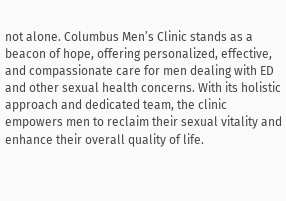not alone. Columbus Men’s Clinic stands as a beacon of hope, offering personalized, effective, and compassionate care for men dealing with ED and other sexual health concerns. With its holistic approach and dedicated team, the clinic empowers men to reclaim their sexual vitality and enhance their overall quality of life.